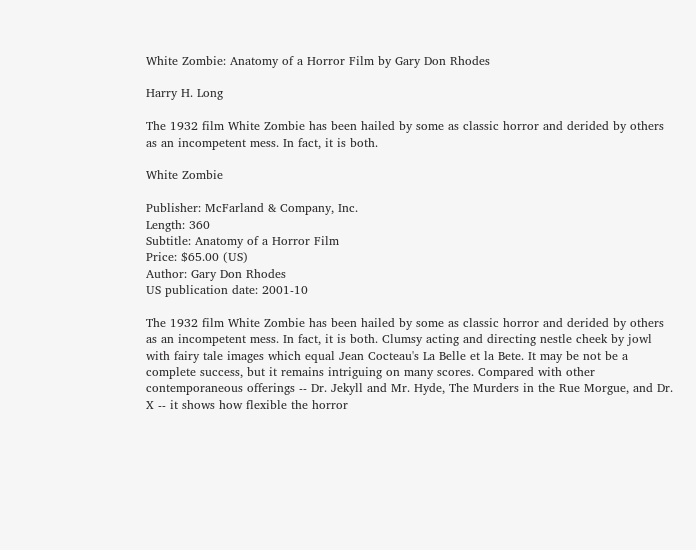White Zombie: Anatomy of a Horror Film by Gary Don Rhodes

Harry H. Long

The 1932 film White Zombie has been hailed by some as classic horror and derided by others as an incompetent mess. In fact, it is both.

White Zombie

Publisher: McFarland & Company, Inc.
Length: 360
Subtitle: Anatomy of a Horror Film
Price: $65.00 (US)
Author: Gary Don Rhodes
US publication date: 2001-10

The 1932 film White Zombie has been hailed by some as classic horror and derided by others as an incompetent mess. In fact, it is both. Clumsy acting and directing nestle cheek by jowl with fairy tale images which equal Jean Cocteau's La Belle et la Bete. It may be not be a complete success, but it remains intriguing on many scores. Compared with other contemporaneous offerings -- Dr. Jekyll and Mr. Hyde, The Murders in the Rue Morgue, and Dr. X -- it shows how flexible the horror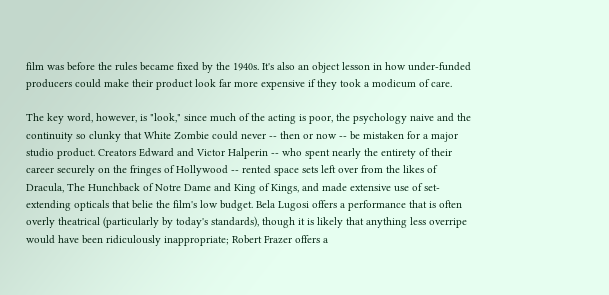film was before the rules became fixed by the 1940s. It's also an object lesson in how under-funded producers could make their product look far more expensive if they took a modicum of care.

The key word, however, is "look," since much of the acting is poor, the psychology naive and the continuity so clunky that White Zombie could never -- then or now -- be mistaken for a major studio product. Creators Edward and Victor Halperin -- who spent nearly the entirety of their career securely on the fringes of Hollywood -- rented space sets left over from the likes of Dracula, The Hunchback of Notre Dame and King of Kings, and made extensive use of set-extending opticals that belie the film's low budget. Bela Lugosi offers a performance that is often overly theatrical (particularly by today's standards), though it is likely that anything less overripe would have been ridiculously inappropriate; Robert Frazer offers a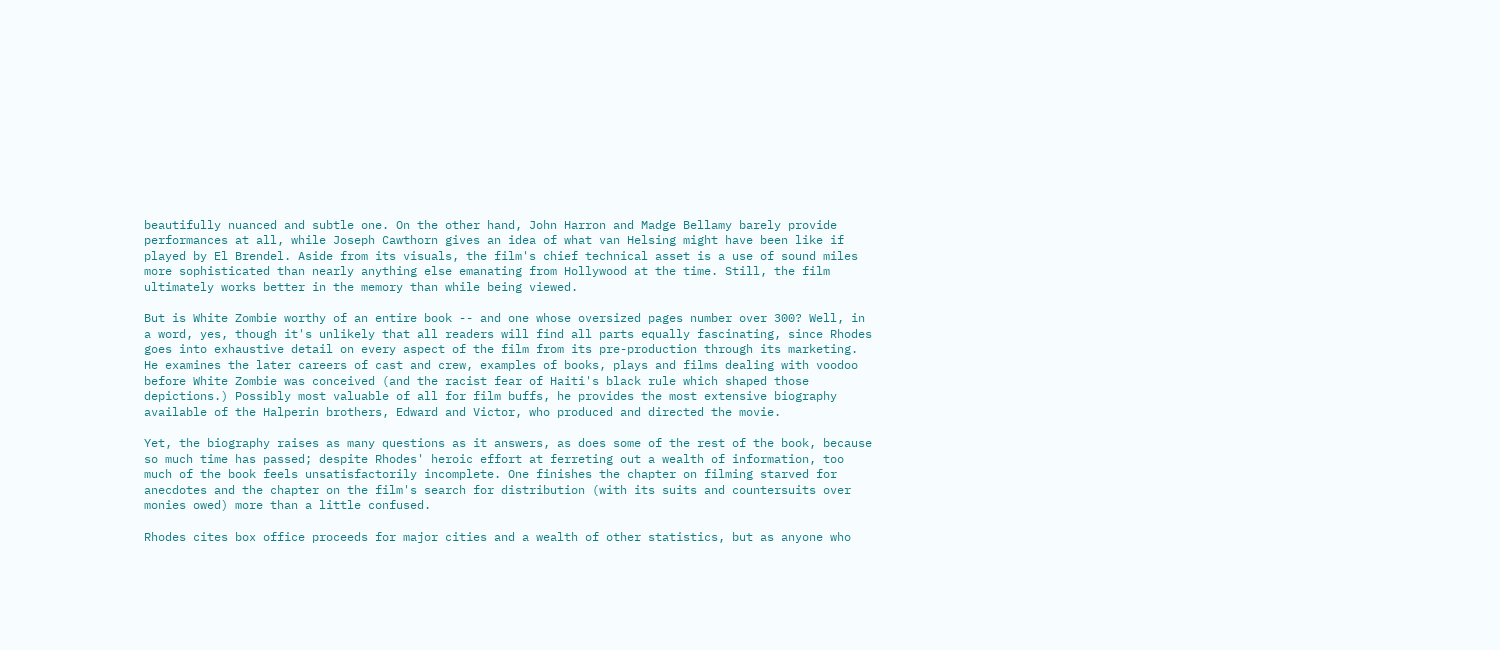beautifully nuanced and subtle one. On the other hand, John Harron and Madge Bellamy barely provide performances at all, while Joseph Cawthorn gives an idea of what van Helsing might have been like if played by El Brendel. Aside from its visuals, the film's chief technical asset is a use of sound miles more sophisticated than nearly anything else emanating from Hollywood at the time. Still, the film ultimately works better in the memory than while being viewed.

But is White Zombie worthy of an entire book -- and one whose oversized pages number over 300? Well, in a word, yes, though it's unlikely that all readers will find all parts equally fascinating, since Rhodes goes into exhaustive detail on every aspect of the film from its pre-production through its marketing. He examines the later careers of cast and crew, examples of books, plays and films dealing with voodoo before White Zombie was conceived (and the racist fear of Haiti's black rule which shaped those depictions.) Possibly most valuable of all for film buffs, he provides the most extensive biography available of the Halperin brothers, Edward and Victor, who produced and directed the movie.

Yet, the biography raises as many questions as it answers, as does some of the rest of the book, because so much time has passed; despite Rhodes' heroic effort at ferreting out a wealth of information, too much of the book feels unsatisfactorily incomplete. One finishes the chapter on filming starved for anecdotes and the chapter on the film's search for distribution (with its suits and countersuits over monies owed) more than a little confused.

Rhodes cites box office proceeds for major cities and a wealth of other statistics, but as anyone who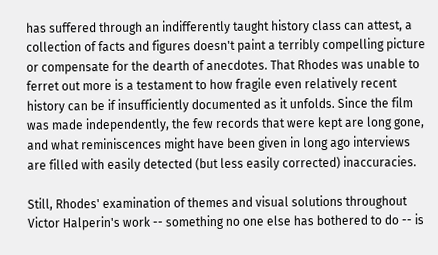has suffered through an indifferently taught history class can attest, a collection of facts and figures doesn't paint a terribly compelling picture or compensate for the dearth of anecdotes. That Rhodes was unable to ferret out more is a testament to how fragile even relatively recent history can be if insufficiently documented as it unfolds. Since the film was made independently, the few records that were kept are long gone, and what reminiscences might have been given in long ago interviews are filled with easily detected (but less easily corrected) inaccuracies.

Still, Rhodes' examination of themes and visual solutions throughout Victor Halperin's work -- something no one else has bothered to do -- is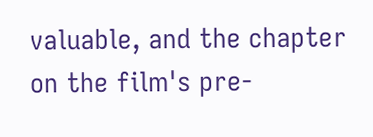valuable, and the chapter on the film's pre-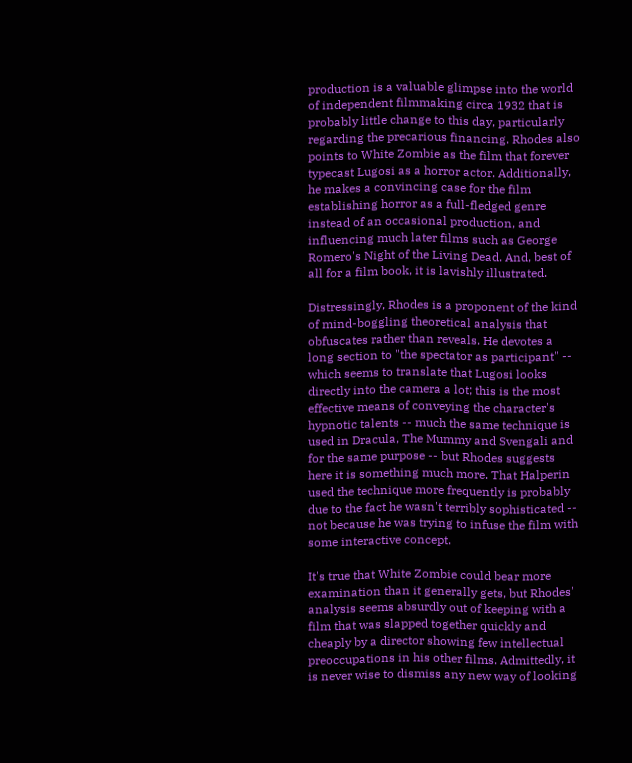production is a valuable glimpse into the world of independent filmmaking circa 1932 that is probably little change to this day, particularly regarding the precarious financing. Rhodes also points to White Zombie as the film that forever typecast Lugosi as a horror actor. Additionally, he makes a convincing case for the film establishing horror as a full-fledged genre instead of an occasional production, and influencing much later films such as George Romero's Night of the Living Dead. And, best of all for a film book, it is lavishly illustrated.

Distressingly, Rhodes is a proponent of the kind of mind-boggling theoretical analysis that obfuscates rather than reveals. He devotes a long section to "the spectator as participant" -- which seems to translate that Lugosi looks directly into the camera a lot; this is the most effective means of conveying the character's hypnotic talents -- much the same technique is used in Dracula, The Mummy and Svengali and for the same purpose -- but Rhodes suggests here it is something much more. That Halperin used the technique more frequently is probably due to the fact he wasn't terribly sophisticated -- not because he was trying to infuse the film with some interactive concept.

It's true that White Zombie could bear more examination than it generally gets, but Rhodes' analysis seems absurdly out of keeping with a film that was slapped together quickly and cheaply by a director showing few intellectual preoccupations in his other films. Admittedly, it is never wise to dismiss any new way of looking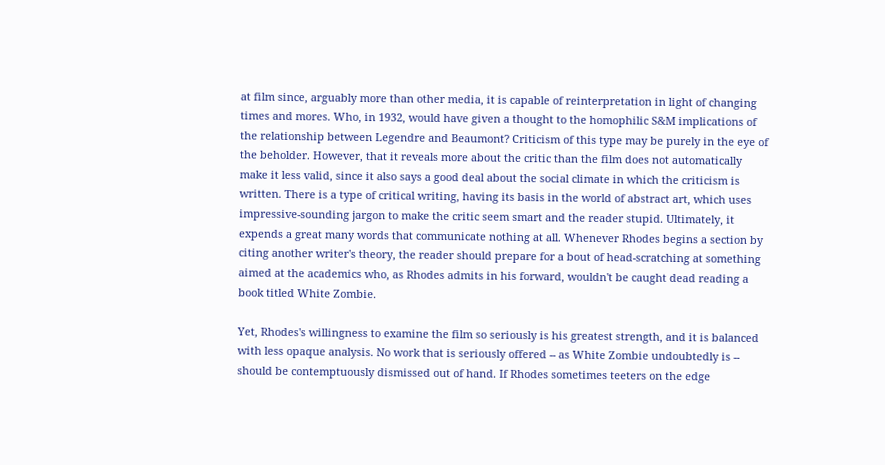at film since, arguably more than other media, it is capable of reinterpretation in light of changing times and mores. Who, in 1932, would have given a thought to the homophilic S&M implications of the relationship between Legendre and Beaumont? Criticism of this type may be purely in the eye of the beholder. However, that it reveals more about the critic than the film does not automatically make it less valid, since it also says a good deal about the social climate in which the criticism is written. There is a type of critical writing, having its basis in the world of abstract art, which uses impressive-sounding jargon to make the critic seem smart and the reader stupid. Ultimately, it expends a great many words that communicate nothing at all. Whenever Rhodes begins a section by citing another writer's theory, the reader should prepare for a bout of head-scratching at something aimed at the academics who, as Rhodes admits in his forward, wouldn't be caught dead reading a book titled White Zombie.

Yet, Rhodes's willingness to examine the film so seriously is his greatest strength, and it is balanced with less opaque analysis. No work that is seriously offered -- as White Zombie undoubtedly is -- should be contemptuously dismissed out of hand. If Rhodes sometimes teeters on the edge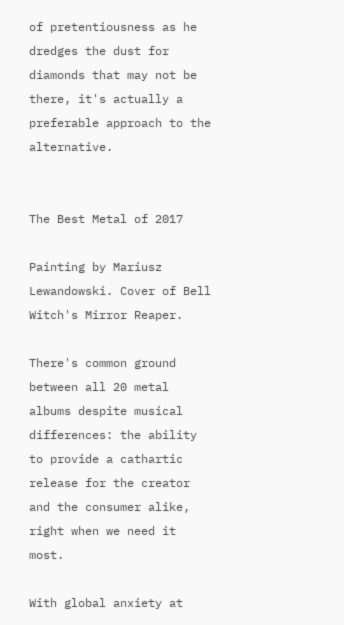of pretentiousness as he dredges the dust for diamonds that may not be there, it's actually a preferable approach to the alternative.


The Best Metal of 2017

Painting by Mariusz Lewandowski. Cover of Bell Witch's Mirror Reaper.

There's common ground between all 20 metal albums despite musical differences: the ability to provide a cathartic release for the creator and the consumer alike, right when we need it most.

With global anxiety at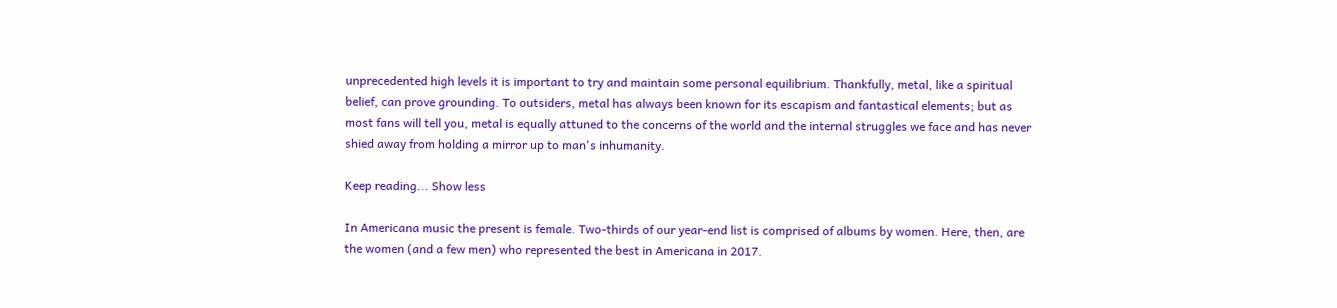unprecedented high levels it is important to try and maintain some personal equilibrium. Thankfully, metal, like a spiritual belief, can prove grounding. To outsiders, metal has always been known for its escapism and fantastical elements; but as most fans will tell you, metal is equally attuned to the concerns of the world and the internal struggles we face and has never shied away from holding a mirror up to man's inhumanity.

Keep reading... Show less

In Americana music the present is female. Two-thirds of our year-end list is comprised of albums by women. Here, then, are the women (and a few men) who represented the best in Americana in 2017.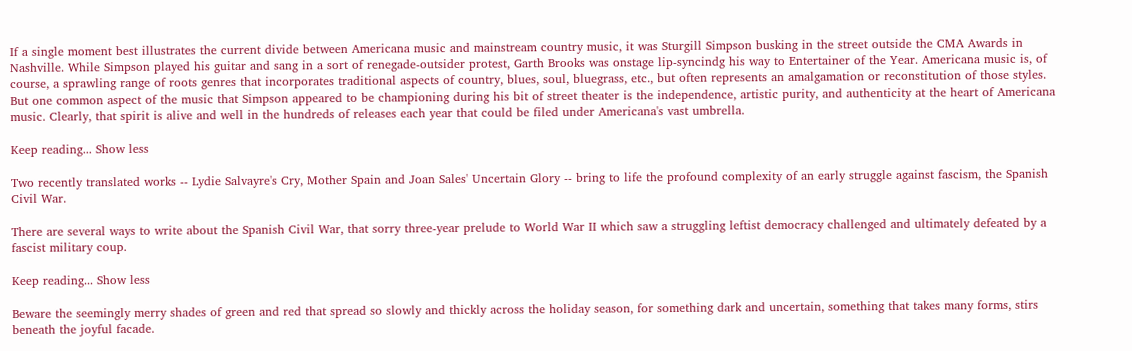If a single moment best illustrates the current divide between Americana music and mainstream country music, it was Sturgill Simpson busking in the street outside the CMA Awards in Nashville. While Simpson played his guitar and sang in a sort of renegade-outsider protest, Garth Brooks was onstage lip-syncindg his way to Entertainer of the Year. Americana music is, of course, a sprawling range of roots genres that incorporates traditional aspects of country, blues, soul, bluegrass, etc., but often represents an amalgamation or reconstitution of those styles. But one common aspect of the music that Simpson appeared to be championing during his bit of street theater is the independence, artistic purity, and authenticity at the heart of Americana music. Clearly, that spirit is alive and well in the hundreds of releases each year that could be filed under Americana's vast umbrella.

Keep reading... Show less

Two recently translated works -- Lydie Salvayre's Cry, Mother Spain and Joan Sales' Uncertain Glory -- bring to life the profound complexity of an early struggle against fascism, the Spanish Civil War.

There are several ways to write about the Spanish Civil War, that sorry three-year prelude to World War II which saw a struggling leftist democracy challenged and ultimately defeated by a fascist military coup.

Keep reading... Show less

Beware the seemingly merry shades of green and red that spread so slowly and thickly across the holiday season, for something dark and uncertain, something that takes many forms, stirs beneath the joyful facade.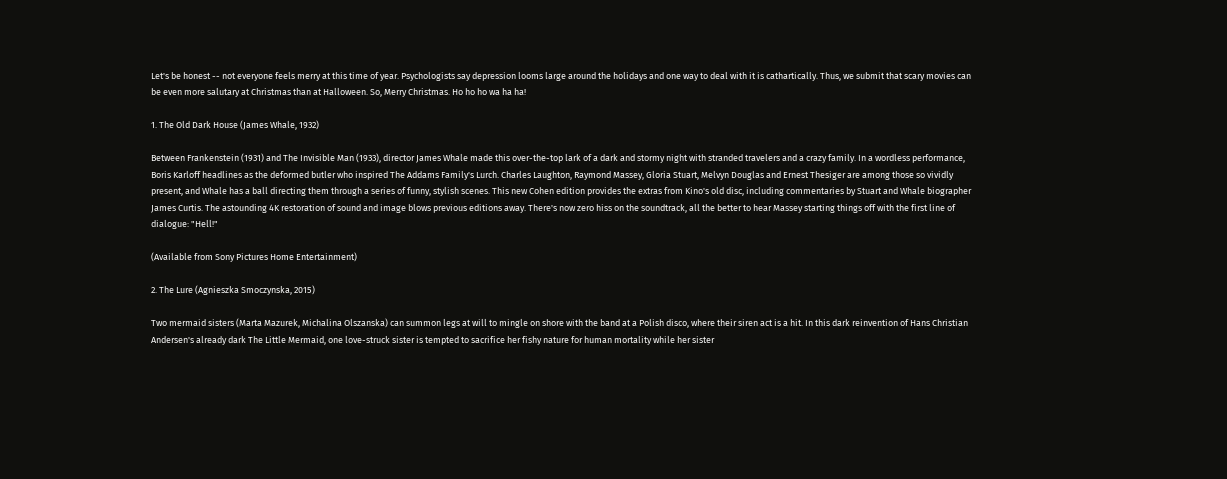Let's be honest -- not everyone feels merry at this time of year. Psychologists say depression looms large around the holidays and one way to deal with it is cathartically. Thus, we submit that scary movies can be even more salutary at Christmas than at Halloween. So, Merry Christmas. Ho ho ho wa ha ha!

1. The Old Dark House (James Whale, 1932)

Between Frankenstein (1931) and The Invisible Man (1933), director James Whale made this over-the-top lark of a dark and stormy night with stranded travelers and a crazy family. In a wordless performance, Boris Karloff headlines as the deformed butler who inspired The Addams Family's Lurch. Charles Laughton, Raymond Massey, Gloria Stuart, Melvyn Douglas and Ernest Thesiger are among those so vividly present, and Whale has a ball directing them through a series of funny, stylish scenes. This new Cohen edition provides the extras from Kino's old disc, including commentaries by Stuart and Whale biographer James Curtis. The astounding 4K restoration of sound and image blows previous editions away. There's now zero hiss on the soundtrack, all the better to hear Massey starting things off with the first line of dialogue: "Hell!"

(Available from Sony Pictures Home Entertainment)

2. The Lure (Agnieszka Smoczynska, 2015)

Two mermaid sisters (Marta Mazurek, Michalina Olszanska) can summon legs at will to mingle on shore with the band at a Polish disco, where their siren act is a hit. In this dark reinvention of Hans Christian Andersen's already dark The Little Mermaid, one love-struck sister is tempted to sacrifice her fishy nature for human mortality while her sister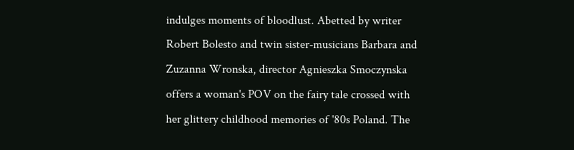indulges moments of bloodlust. Abetted by writer Robert Bolesto and twin sister-musicians Barbara and Zuzanna Wronska, director Agnieszka Smoczynska offers a woman's POV on the fairy tale crossed with her glittery childhood memories of '80s Poland. The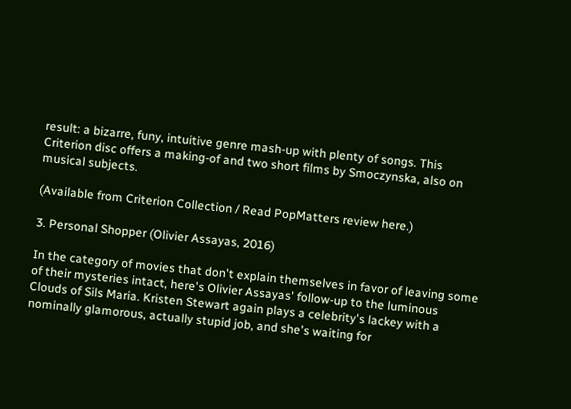result: a bizarre, funy, intuitive genre mash-up with plenty of songs. This Criterion disc offers a making-of and two short films by Smoczynska, also on musical subjects.

(Available from Criterion Collection / Read PopMatters review here.)

3. Personal Shopper (Olivier Assayas, 2016)

In the category of movies that don't explain themselves in favor of leaving some of their mysteries intact, here's Olivier Assayas' follow-up to the luminous Clouds of Sils Maria. Kristen Stewart again plays a celebrity's lackey with a nominally glamorous, actually stupid job, and she's waiting for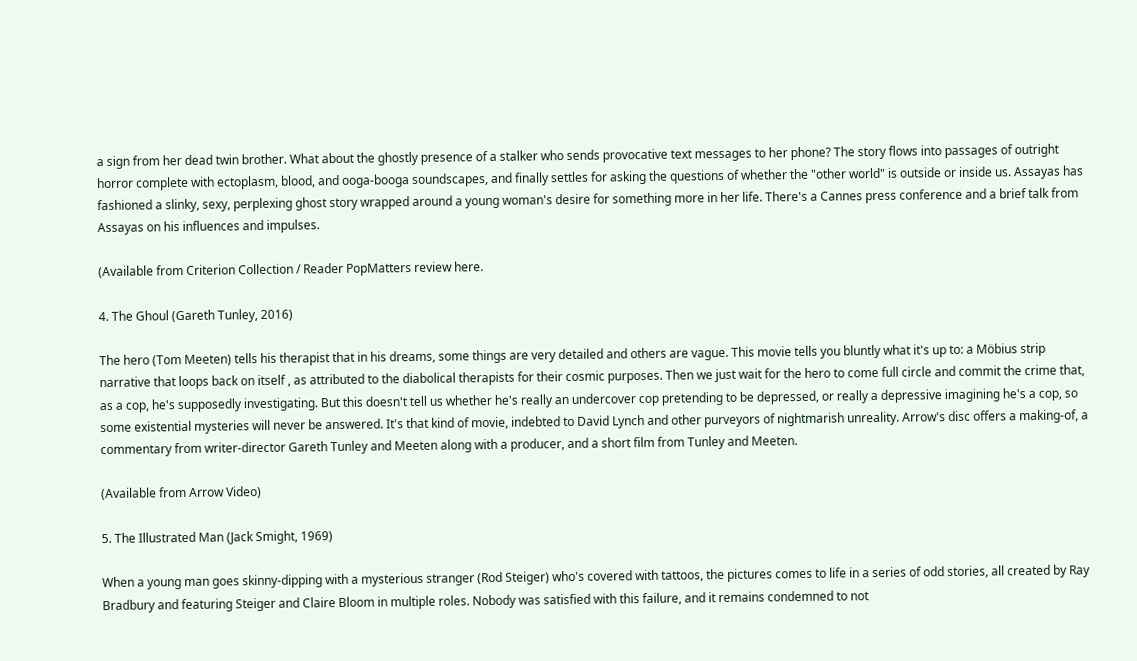a sign from her dead twin brother. What about the ghostly presence of a stalker who sends provocative text messages to her phone? The story flows into passages of outright horror complete with ectoplasm, blood, and ooga-booga soundscapes, and finally settles for asking the questions of whether the "other world" is outside or inside us. Assayas has fashioned a slinky, sexy, perplexing ghost story wrapped around a young woman's desire for something more in her life. There's a Cannes press conference and a brief talk from Assayas on his influences and impulses.

(Available from Criterion Collection / Reader PopMatters review here.

4. The Ghoul (Gareth Tunley, 2016)

The hero (Tom Meeten) tells his therapist that in his dreams, some things are very detailed and others are vague. This movie tells you bluntly what it's up to: a Möbius strip narrative that loops back on itself , as attributed to the diabolical therapists for their cosmic purposes. Then we just wait for the hero to come full circle and commit the crime that, as a cop, he's supposedly investigating. But this doesn't tell us whether he's really an undercover cop pretending to be depressed, or really a depressive imagining he's a cop, so some existential mysteries will never be answered. It's that kind of movie, indebted to David Lynch and other purveyors of nightmarish unreality. Arrow's disc offers a making-of, a commentary from writer-director Gareth Tunley and Meeten along with a producer, and a short film from Tunley and Meeten.

(Available from Arrow Video)

5. The Illustrated Man (Jack Smight, 1969)

When a young man goes skinny-dipping with a mysterious stranger (Rod Steiger) who's covered with tattoos, the pictures comes to life in a series of odd stories, all created by Ray Bradbury and featuring Steiger and Claire Bloom in multiple roles. Nobody was satisfied with this failure, and it remains condemned to not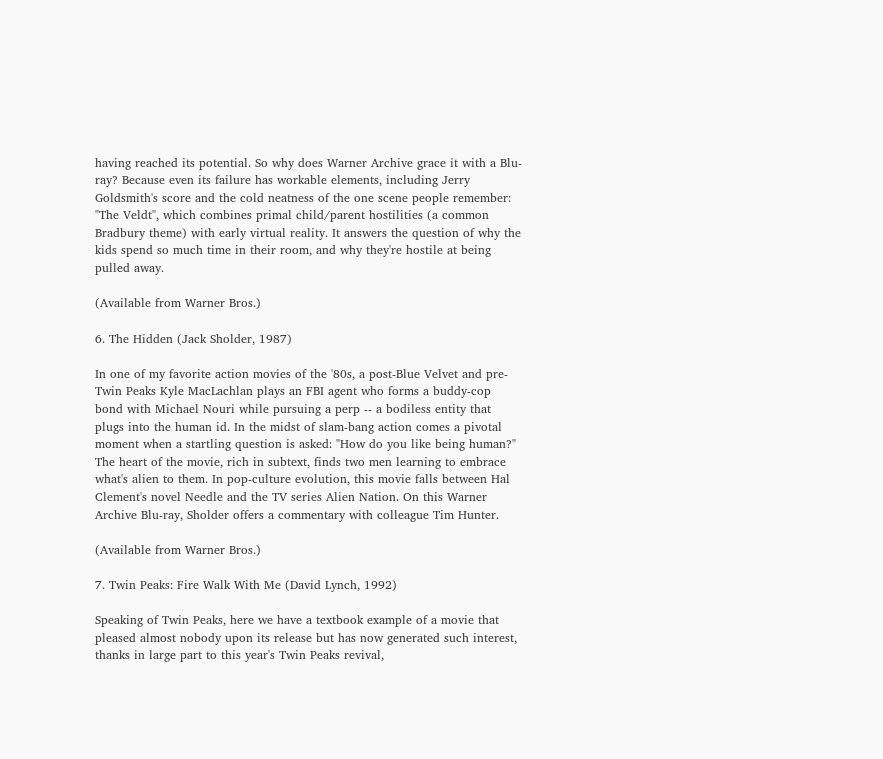having reached its potential. So why does Warner Archive grace it with a Blu-ray? Because even its failure has workable elements, including Jerry Goldsmith's score and the cold neatness of the one scene people remember: "The Veldt", which combines primal child/parent hostilities (a common Bradbury theme) with early virtual reality. It answers the question of why the kids spend so much time in their room, and why they're hostile at being pulled away.

(Available from Warner Bros.)

6. The Hidden (Jack Sholder, 1987)

In one of my favorite action movies of the '80s, a post-Blue Velvet and pre-Twin Peaks Kyle MacLachlan plays an FBI agent who forms a buddy-cop bond with Michael Nouri while pursuing a perp -- a bodiless entity that plugs into the human id. In the midst of slam-bang action comes a pivotal moment when a startling question is asked: "How do you like being human?" The heart of the movie, rich in subtext, finds two men learning to embrace what's alien to them. In pop-culture evolution, this movie falls between Hal Clement's novel Needle and the TV series Alien Nation. On this Warner Archive Blu-ray, Sholder offers a commentary with colleague Tim Hunter.

(Available from Warner Bros.)

7. Twin Peaks: Fire Walk With Me (David Lynch, 1992)

Speaking of Twin Peaks, here we have a textbook example of a movie that pleased almost nobody upon its release but has now generated such interest, thanks in large part to this year's Twin Peaks revival,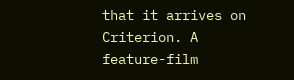that it arrives on Criterion. A feature-film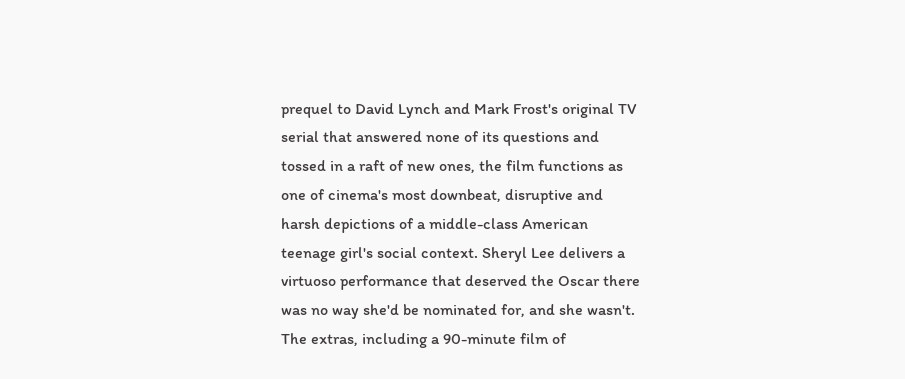prequel to David Lynch and Mark Frost's original TV serial that answered none of its questions and tossed in a raft of new ones, the film functions as one of cinema's most downbeat, disruptive and harsh depictions of a middle-class American teenage girl's social context. Sheryl Lee delivers a virtuoso performance that deserved the Oscar there was no way she'd be nominated for, and she wasn't. The extras, including a 90-minute film of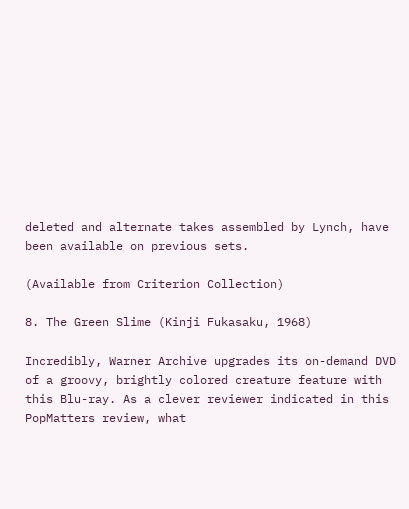deleted and alternate takes assembled by Lynch, have been available on previous sets.

(Available from Criterion Collection)

8. The Green Slime (Kinji Fukasaku, 1968)

Incredibly, Warner Archive upgrades its on-demand DVD of a groovy, brightly colored creature feature with this Blu-ray. As a clever reviewer indicated in this PopMatters review, what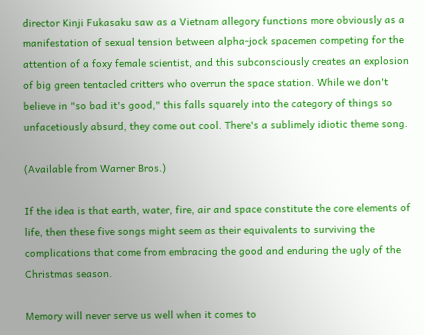director Kinji Fukasaku saw as a Vietnam allegory functions more obviously as a manifestation of sexual tension between alpha-jock spacemen competing for the attention of a foxy female scientist, and this subconsciously creates an explosion of big green tentacled critters who overrun the space station. While we don't believe in "so bad it's good," this falls squarely into the category of things so unfacetiously absurd, they come out cool. There's a sublimely idiotic theme song.

(Available from Warner Bros.)

If the idea is that earth, water, fire, air and space constitute the core elements of life, then these five songs might seem as their equivalents to surviving the complications that come from embracing the good and enduring the ugly of the Christmas season.

Memory will never serve us well when it comes to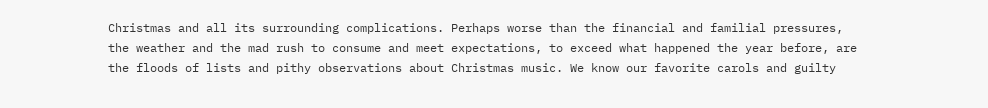Christmas and all its surrounding complications. Perhaps worse than the financial and familial pressures, the weather and the mad rush to consume and meet expectations, to exceed what happened the year before, are the floods of lists and pithy observations about Christmas music. We know our favorite carols and guilty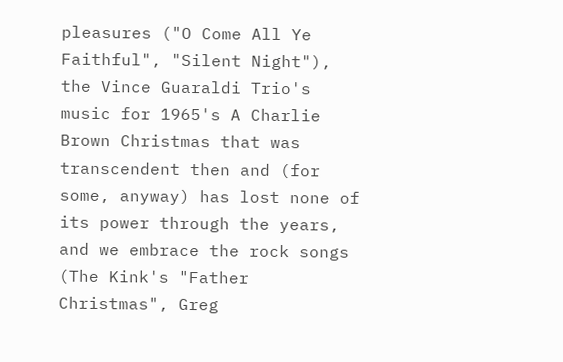pleasures ("O Come All Ye Faithful", "Silent Night"), the Vince Guaraldi Trio's music for 1965's A Charlie Brown Christmas that was transcendent then and (for some, anyway) has lost none of its power through the years, and we embrace the rock songs (The Kink's "Father Christmas", Greg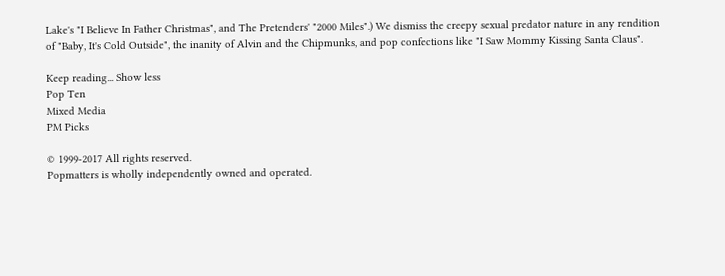Lake's "I Believe In Father Christmas", and The Pretenders' "2000 Miles".) We dismiss the creepy sexual predator nature in any rendition of "Baby, It's Cold Outside", the inanity of Alvin and the Chipmunks, and pop confections like "I Saw Mommy Kissing Santa Claus".

Keep reading... Show less
Pop Ten
Mixed Media
PM Picks

© 1999-2017 All rights reserved.
Popmatters is wholly independently owned and operated.